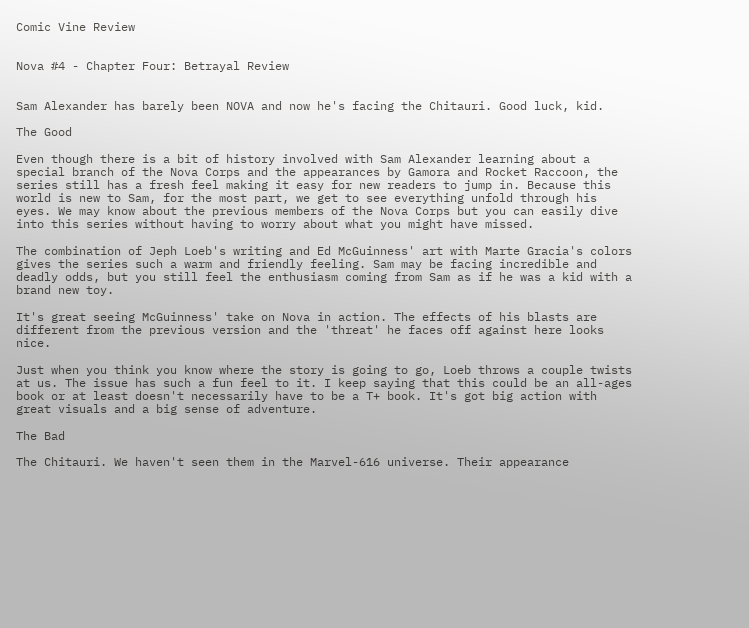Comic Vine Review


Nova #4 - Chapter Four: Betrayal Review


Sam Alexander has barely been NOVA and now he's facing the Chitauri. Good luck, kid.

The Good

Even though there is a bit of history involved with Sam Alexander learning about a special branch of the Nova Corps and the appearances by Gamora and Rocket Raccoon, the series still has a fresh feel making it easy for new readers to jump in. Because this world is new to Sam, for the most part, we get to see everything unfold through his eyes. We may know about the previous members of the Nova Corps but you can easily dive into this series without having to worry about what you might have missed.

The combination of Jeph Loeb's writing and Ed McGuinness' art with Marte Gracia's colors gives the series such a warm and friendly feeling. Sam may be facing incredible and deadly odds, but you still feel the enthusiasm coming from Sam as if he was a kid with a brand new toy.

It's great seeing McGuinness' take on Nova in action. The effects of his blasts are different from the previous version and the 'threat' he faces off against here looks nice.

Just when you think you know where the story is going to go, Loeb throws a couple twists at us. The issue has such a fun feel to it. I keep saying that this could be an all-ages book or at least doesn't necessarily have to be a T+ book. It's got big action with great visuals and a big sense of adventure.

The Bad

The Chitauri. We haven't seen them in the Marvel-616 universe. Their appearance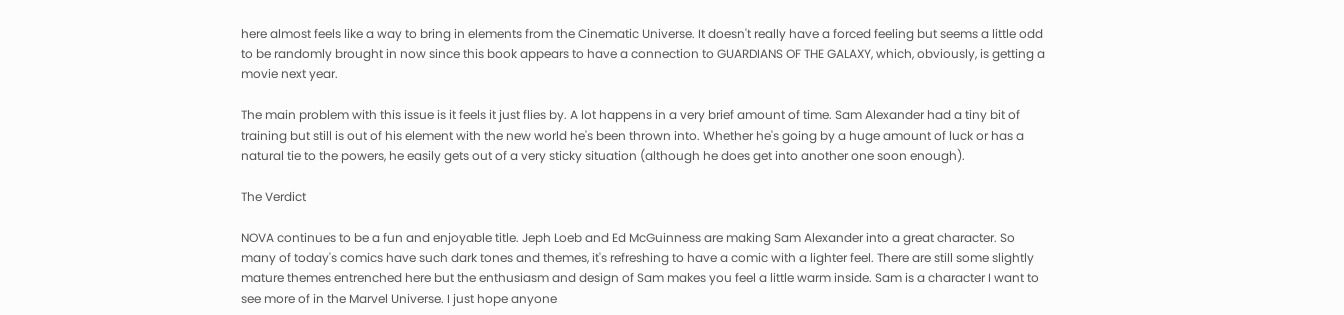here almost feels like a way to bring in elements from the Cinematic Universe. It doesn't really have a forced feeling but seems a little odd to be randomly brought in now since this book appears to have a connection to GUARDIANS OF THE GALAXY, which, obviously, is getting a movie next year.

The main problem with this issue is it feels it just flies by. A lot happens in a very brief amount of time. Sam Alexander had a tiny bit of training but still is out of his element with the new world he's been thrown into. Whether he's going by a huge amount of luck or has a natural tie to the powers, he easily gets out of a very sticky situation (although he does get into another one soon enough).

The Verdict

NOVA continues to be a fun and enjoyable title. Jeph Loeb and Ed McGuinness are making Sam Alexander into a great character. So many of today's comics have such dark tones and themes, it's refreshing to have a comic with a lighter feel. There are still some slightly mature themes entrenched here but the enthusiasm and design of Sam makes you feel a little warm inside. Sam is a character I want to see more of in the Marvel Universe. I just hope anyone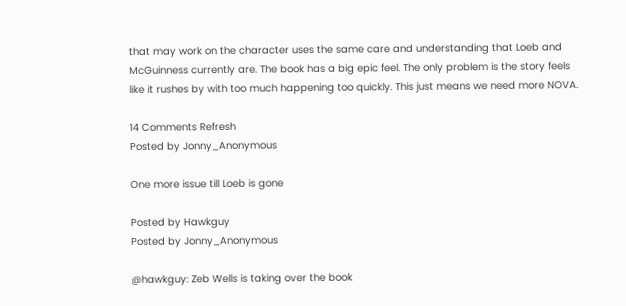that may work on the character uses the same care and understanding that Loeb and McGuinness currently are. The book has a big epic feel. The only problem is the story feels like it rushes by with too much happening too quickly. This just means we need more NOVA.

14 Comments Refresh
Posted by Jonny_Anonymous

One more issue till Loeb is gone

Posted by Hawkguy
Posted by Jonny_Anonymous

@hawkguy: Zeb Wells is taking over the book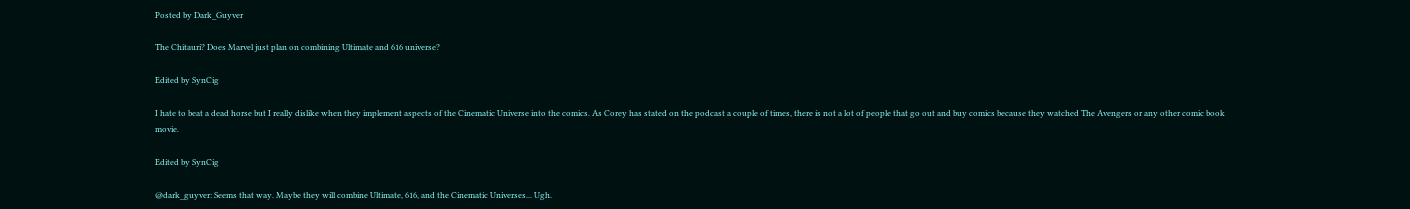Posted by Dark_Guyver

The Chitauri? Does Marvel just plan on combining Ultimate and 616 universe?

Edited by SynCig

I hate to beat a dead horse but I really dislike when they implement aspects of the Cinematic Universe into the comics. As Corey has stated on the podcast a couple of times, there is not a lot of people that go out and buy comics because they watched The Avengers or any other comic book movie.

Edited by SynCig

@dark_guyver: Seems that way. Maybe they will combine Ultimate, 616, and the Cinematic Universes... Ugh.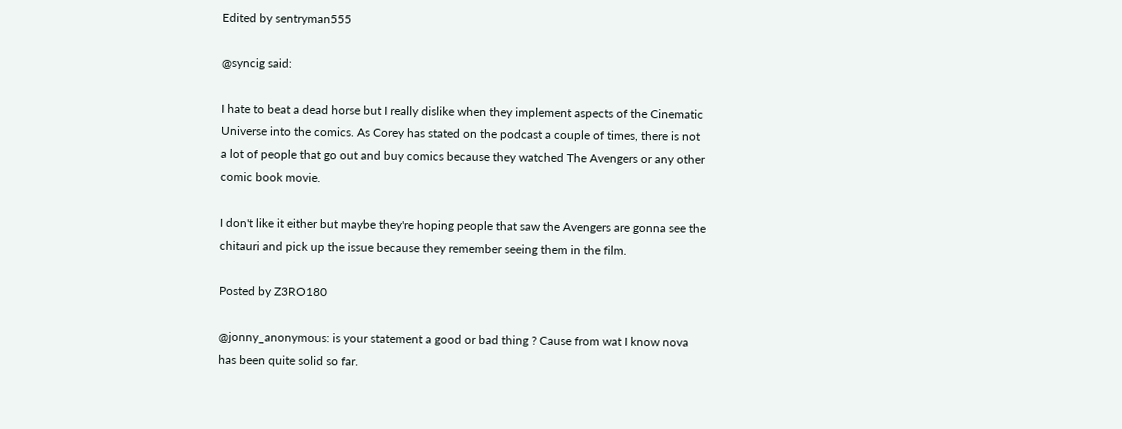Edited by sentryman555

@syncig said:

I hate to beat a dead horse but I really dislike when they implement aspects of the Cinematic Universe into the comics. As Corey has stated on the podcast a couple of times, there is not a lot of people that go out and buy comics because they watched The Avengers or any other comic book movie.

I don't like it either but maybe they're hoping people that saw the Avengers are gonna see the chitauri and pick up the issue because they remember seeing them in the film.

Posted by Z3RO180

@jonny_anonymous: is your statement a good or bad thing ? Cause from wat I know nova has been quite solid so far.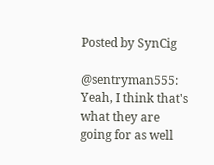Posted by SynCig

@sentryman555: Yeah, I think that's what they are going for as well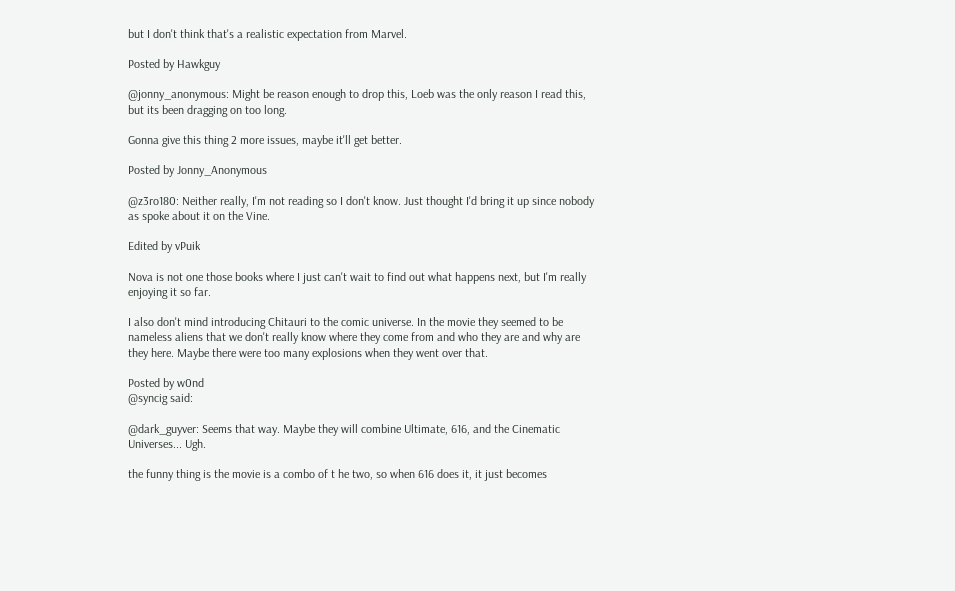but I don't think that's a realistic expectation from Marvel.

Posted by Hawkguy

@jonny_anonymous: Might be reason enough to drop this, Loeb was the only reason I read this, but its been dragging on too long.

Gonna give this thing 2 more issues, maybe it'll get better.

Posted by Jonny_Anonymous

@z3ro180: Neither really, I'm not reading so I don't know. Just thought I'd bring it up since nobody as spoke about it on the Vine.

Edited by vPuik

Nova is not one those books where I just can't wait to find out what happens next, but I'm really enjoying it so far.

I also don't mind introducing Chitauri to the comic universe. In the movie they seemed to be nameless aliens that we don't really know where they come from and who they are and why are they here. Maybe there were too many explosions when they went over that.

Posted by w0nd
@syncig said:

@dark_guyver: Seems that way. Maybe they will combine Ultimate, 616, and the Cinematic Universes... Ugh.

the funny thing is the movie is a combo of t he two, so when 616 does it, it just becomes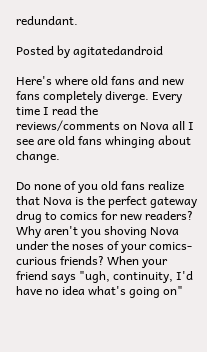redundant.

Posted by agitatedandroid

Here's where old fans and new fans completely diverge. Every time I read the reviews/comments on Nova all I see are old fans whinging about change.

Do none of you old fans realize that Nova is the perfect gateway drug to comics for new readers? Why aren't you shoving Nova under the noses of your comics-curious friends? When your friend says "ugh, continuity, I'd have no idea what's going on"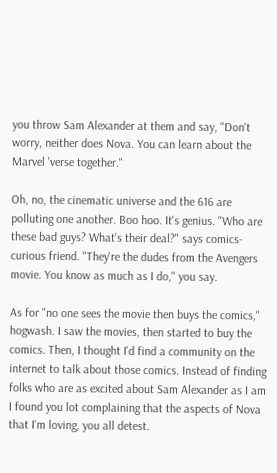you throw Sam Alexander at them and say, "Don't worry, neither does Nova. You can learn about the Marvel 'verse together."

Oh, no, the cinematic universe and the 616 are polluting one another. Boo hoo. It's genius. "Who are these bad guys? What's their deal?" says comics-curious friend. "They're the dudes from the Avengers movie. You know as much as I do," you say.

As for "no one sees the movie then buys the comics," hogwash. I saw the movies, then started to buy the comics. Then, I thought I'd find a community on the internet to talk about those comics. Instead of finding folks who are as excited about Sam Alexander as I am I found you lot complaining that the aspects of Nova that I'm loving, you all detest.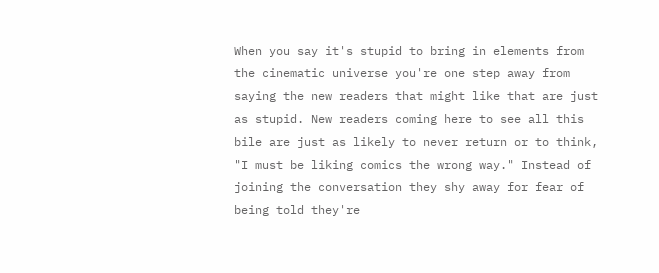When you say it's stupid to bring in elements from the cinematic universe you're one step away from saying the new readers that might like that are just as stupid. New readers coming here to see all this bile are just as likely to never return or to think, "I must be liking comics the wrong way." Instead of joining the conversation they shy away for fear of being told they're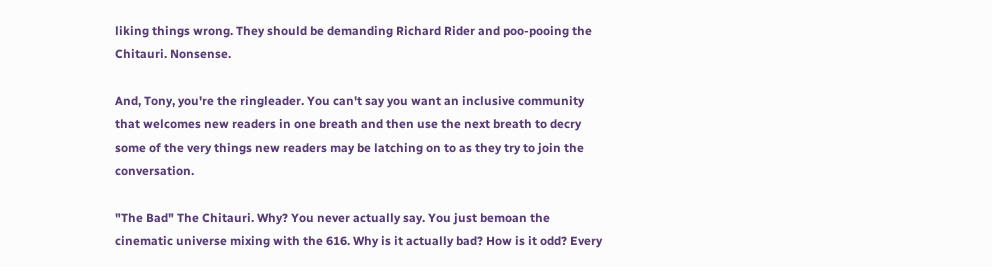liking things wrong. They should be demanding Richard Rider and poo-pooing the Chitauri. Nonsense.

And, Tony, you're the ringleader. You can't say you want an inclusive community that welcomes new readers in one breath and then use the next breath to decry some of the very things new readers may be latching on to as they try to join the conversation.

"The Bad" The Chitauri. Why? You never actually say. You just bemoan the cinematic universe mixing with the 616. Why is it actually bad? How is it odd? Every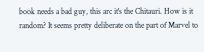book needs a bad guy, this arc it's the Chitauri. How is it random? It seems pretty deliberate on the part of Marvel to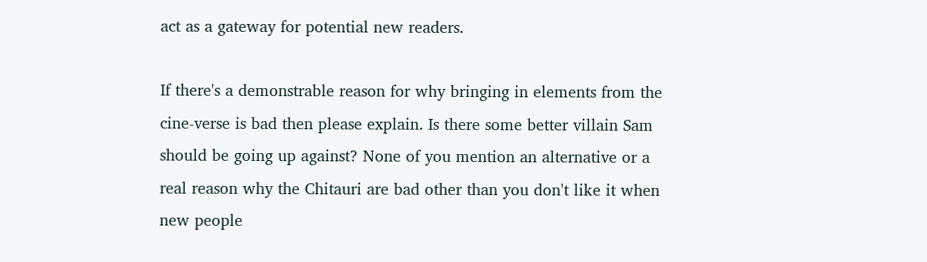act as a gateway for potential new readers.

If there's a demonstrable reason for why bringing in elements from the cine-verse is bad then please explain. Is there some better villain Sam should be going up against? None of you mention an alternative or a real reason why the Chitauri are bad other than you don't like it when new people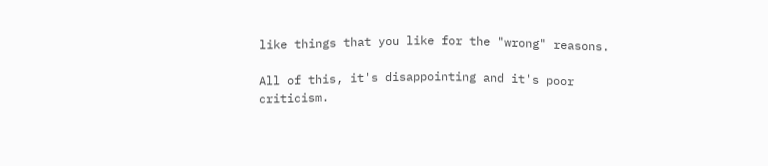like things that you like for the "wrong" reasons.

All of this, it's disappointing and it's poor criticism.